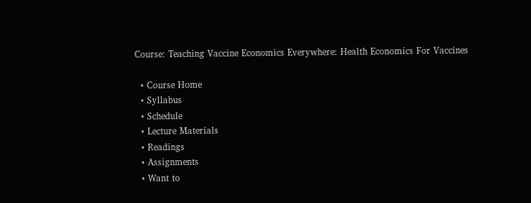Course: Teaching Vaccine Economics Everywhere: Health Economics For Vaccines

  • Course Home
  • Syllabus
  • Schedule
  • Lecture Materials
  • Readings
  • Assignments
  • Want to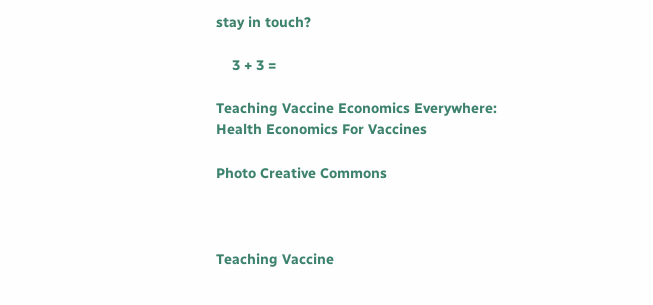stay in touch?

    3 + 3 =

Teaching Vaccine Economics Everywhere: Health Economics For Vaccines

Photo Creative Commons



Teaching Vaccine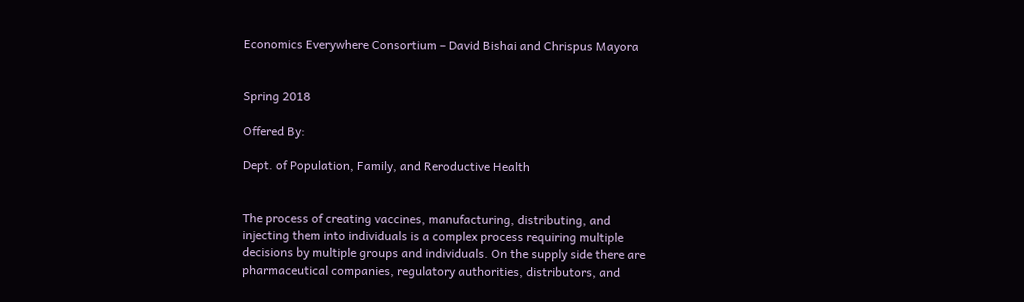Economics Everywhere Consortium – David Bishai and Chrispus Mayora


Spring 2018

Offered By:

Dept. of Population, Family, and Reroductive Health


The process of creating vaccines, manufacturing, distributing, and injecting them into individuals is a complex process requiring multiple decisions by multiple groups and individuals. On the supply side there are pharmaceutical companies, regulatory authorities, distributors, and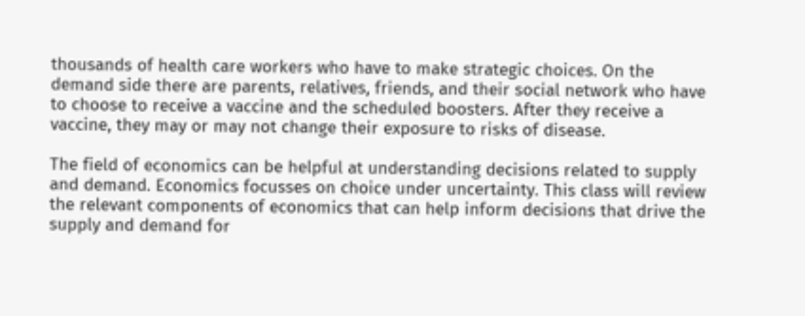thousands of health care workers who have to make strategic choices. On the demand side there are parents, relatives, friends, and their social network who have to choose to receive a vaccine and the scheduled boosters. After they receive a vaccine, they may or may not change their exposure to risks of disease.

The field of economics can be helpful at understanding decisions related to supply and demand. Economics focusses on choice under uncertainty. This class will review the relevant components of economics that can help inform decisions that drive the supply and demand for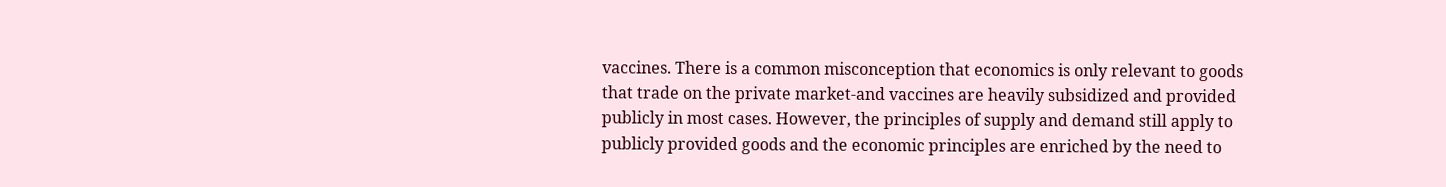vaccines. There is a common misconception that economics is only relevant to goods that trade on the private market-and vaccines are heavily subsidized and provided publicly in most cases. However, the principles of supply and demand still apply to publicly provided goods and the economic principles are enriched by the need to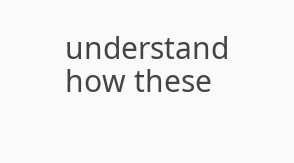understand how these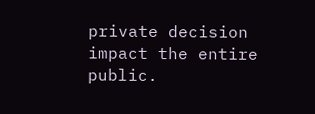private decision impact the entire public.